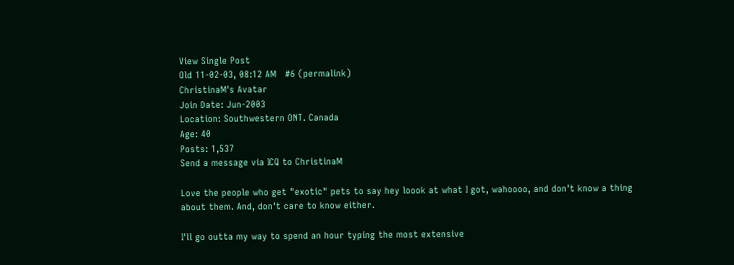View Single Post
Old 11-02-03, 08:12 AM   #6 (permalink)
ChristinaM's Avatar
Join Date: Jun-2003
Location: Southwestern ONT. Canada
Age: 40
Posts: 1,537
Send a message via ICQ to ChristinaM

Love the people who get "exotic" pets to say hey loook at what I got, wahoooo, and don't know a thing about them. And, don't care to know either.

I'll go outta my way to spend an hour typing the most extensive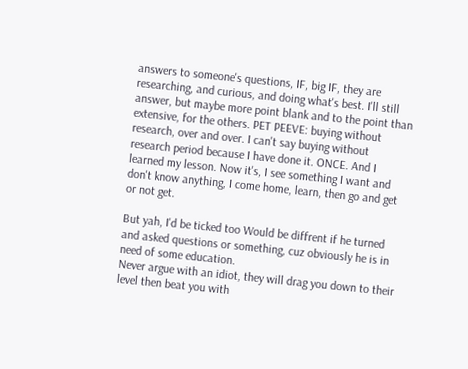answers to someone's questions, IF, big IF, they are researching, and curious, and doing what's best. I'll still answer, but maybe more point blank and to the point than extensive, for the others. PET PEEVE: buying without research, over and over. I can't say buying without research period because I have done it. ONCE. And I learned my lesson. Now it's, I see something I want and don't know anything, I come home, learn, then go and get or not get.

But yah, I'd be ticked too Would be diffrent if he turned and asked questions or something, cuz obviously he is in need of some education.
Never argue with an idiot, they will drag you down to their level then beat you with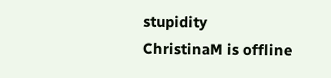stupidity
ChristinaM is offline